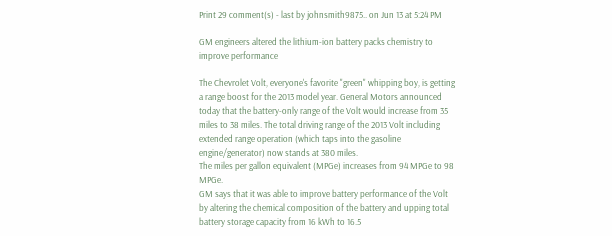Print 29 comment(s) - last by johnsmith9875.. on Jun 13 at 5:24 PM

GM engineers altered the lithium-ion battery packs chemistry to improve performance

The Chevrolet Volt, everyone's favorite "green" whipping boy, is getting a range boost for the 2013 model year. General Motors announced today that the battery-only range of the Volt would increase from 35 miles to 38 miles. The total driving range of the 2013 Volt including extended range operation (which taps into the gasoline engine/generator) now stands at 380 miles.
The miles per gallon equivalent (MPGe) increases from 94 MPGe to 98 MPGe.
GM says that it was able to improve battery performance of the Volt by altering the chemical composition of the battery and upping total battery storage capacity from 16 kWh to 16.5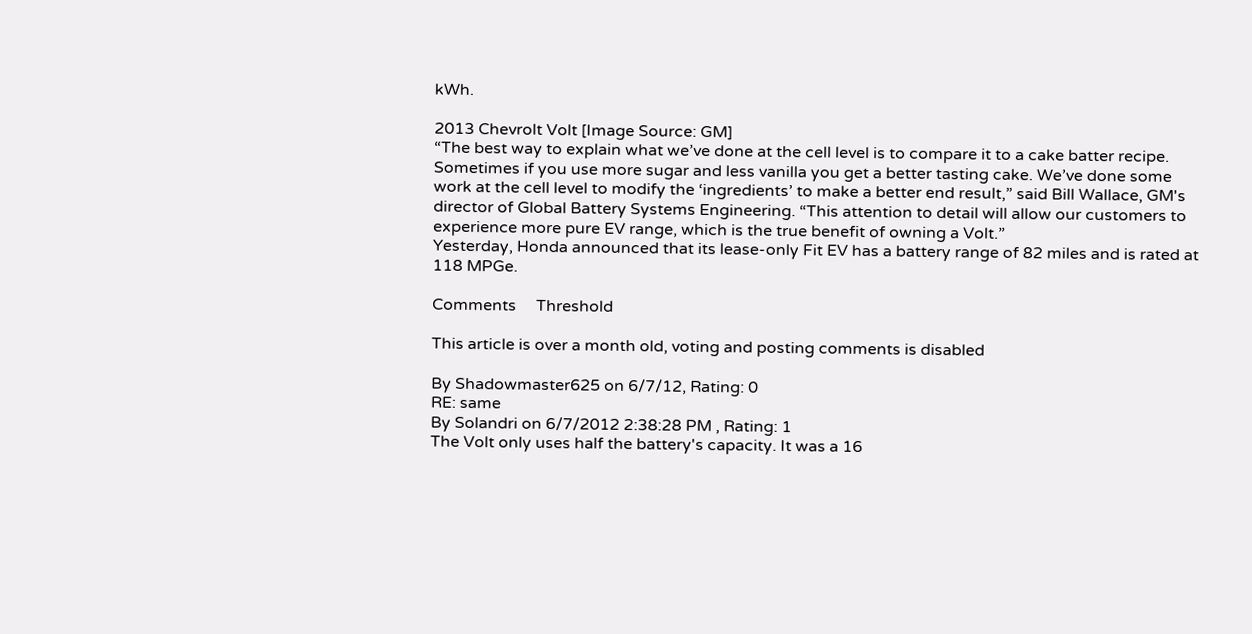kWh.

2013 Chevrolt Volt [Image Source: GM]
“The best way to explain what we’ve done at the cell level is to compare it to a cake batter recipe.  Sometimes if you use more sugar and less vanilla you get a better tasting cake. We’ve done some work at the cell level to modify the ‘ingredients’ to make a better end result,” said Bill Wallace, GM's director of Global Battery Systems Engineering. “This attention to detail will allow our customers to experience more pure EV range, which is the true benefit of owning a Volt.”
Yesterday, Honda announced that its lease-only Fit EV has a battery range of 82 miles and is rated at 118 MPGe.

Comments     Threshold

This article is over a month old, voting and posting comments is disabled

By Shadowmaster625 on 6/7/12, Rating: 0
RE: same
By Solandri on 6/7/2012 2:38:28 PM , Rating: 1
The Volt only uses half the battery's capacity. It was a 16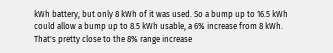kWh battery, but only 8 kWh of it was used. So a bump up to 16.5 kWh could allow a bump up to 8.5 kWh usable, a 6% increase from 8 kWh. That's pretty close to the 8% range increase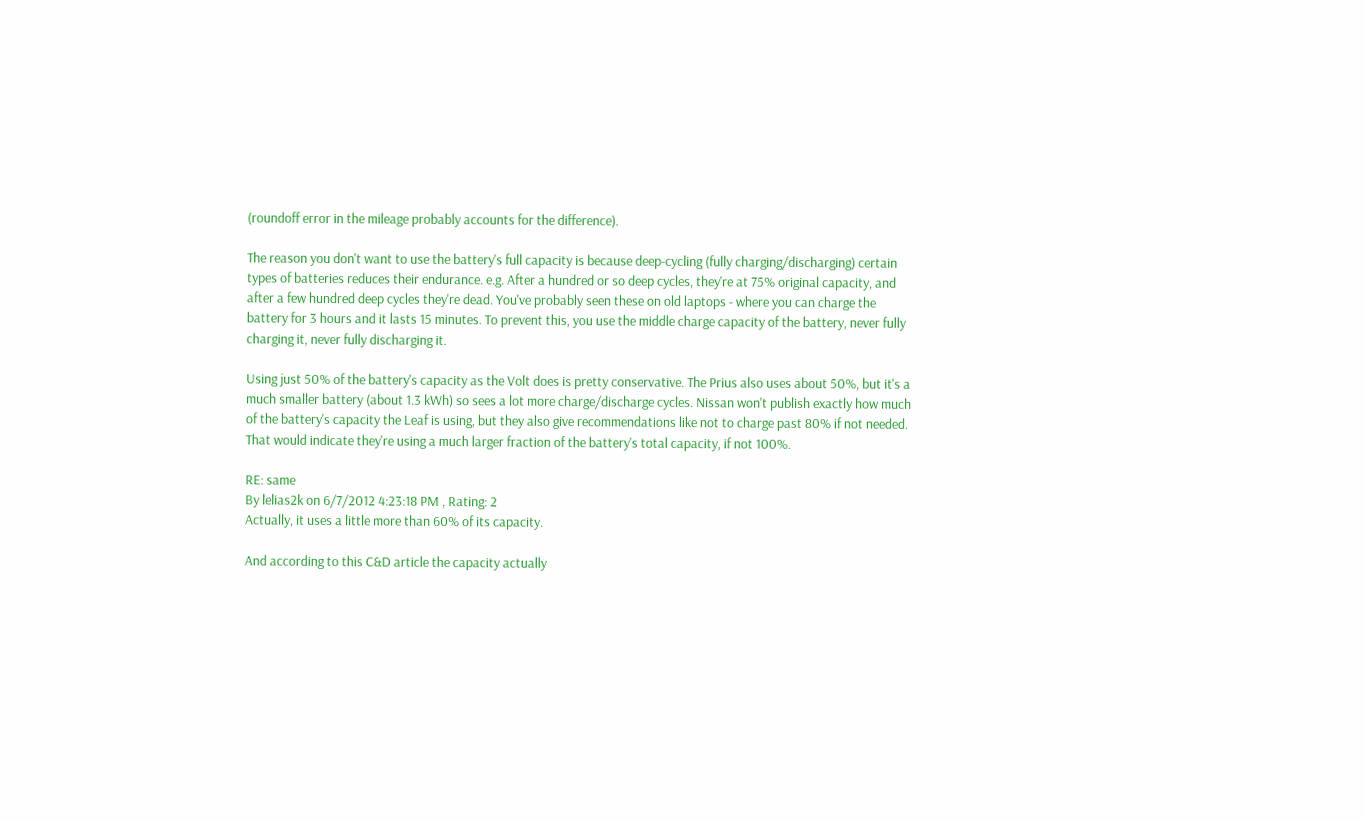(roundoff error in the mileage probably accounts for the difference).

The reason you don't want to use the battery's full capacity is because deep-cycling (fully charging/discharging) certain types of batteries reduces their endurance. e.g. After a hundred or so deep cycles, they're at 75% original capacity, and after a few hundred deep cycles they're dead. You've probably seen these on old laptops - where you can charge the battery for 3 hours and it lasts 15 minutes. To prevent this, you use the middle charge capacity of the battery, never fully charging it, never fully discharging it.

Using just 50% of the battery's capacity as the Volt does is pretty conservative. The Prius also uses about 50%, but it's a much smaller battery (about 1.3 kWh) so sees a lot more charge/discharge cycles. Nissan won't publish exactly how much of the battery's capacity the Leaf is using, but they also give recommendations like not to charge past 80% if not needed. That would indicate they're using a much larger fraction of the battery's total capacity, if not 100%.

RE: same
By lelias2k on 6/7/2012 4:23:18 PM , Rating: 2
Actually, it uses a little more than 60% of its capacity.

And according to this C&D article the capacity actually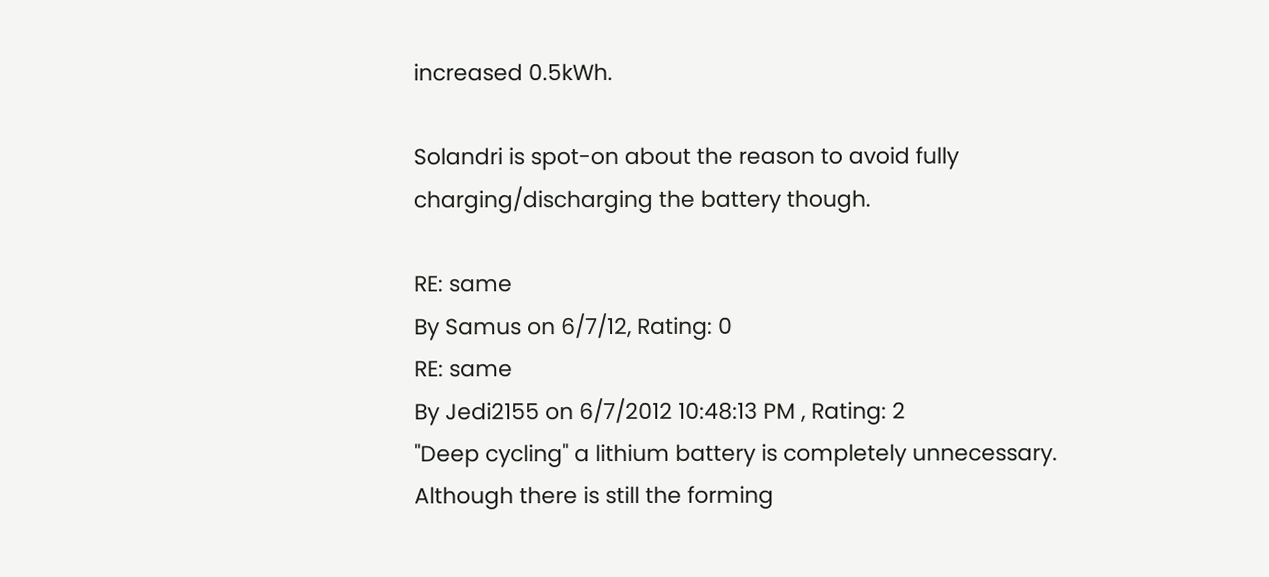increased 0.5kWh.

Solandri is spot-on about the reason to avoid fully charging/discharging the battery though.

RE: same
By Samus on 6/7/12, Rating: 0
RE: same
By Jedi2155 on 6/7/2012 10:48:13 PM , Rating: 2
"Deep cycling" a lithium battery is completely unnecessary. Although there is still the forming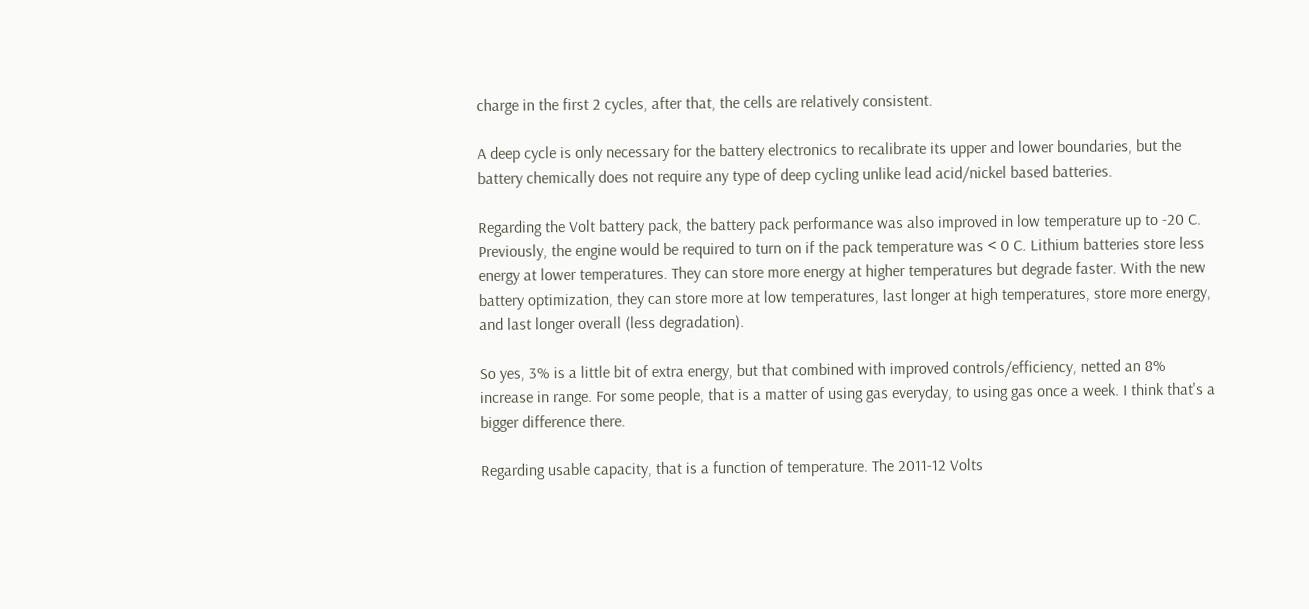charge in the first 2 cycles, after that, the cells are relatively consistent.

A deep cycle is only necessary for the battery electronics to recalibrate its upper and lower boundaries, but the battery chemically does not require any type of deep cycling unlike lead acid/nickel based batteries.

Regarding the Volt battery pack, the battery pack performance was also improved in low temperature up to -20 C. Previously, the engine would be required to turn on if the pack temperature was < 0 C. Lithium batteries store less energy at lower temperatures. They can store more energy at higher temperatures but degrade faster. With the new battery optimization, they can store more at low temperatures, last longer at high temperatures, store more energy, and last longer overall (less degradation).

So yes, 3% is a little bit of extra energy, but that combined with improved controls/efficiency, netted an 8% increase in range. For some people, that is a matter of using gas everyday, to using gas once a week. I think that's a bigger difference there.

Regarding usable capacity, that is a function of temperature. The 2011-12 Volts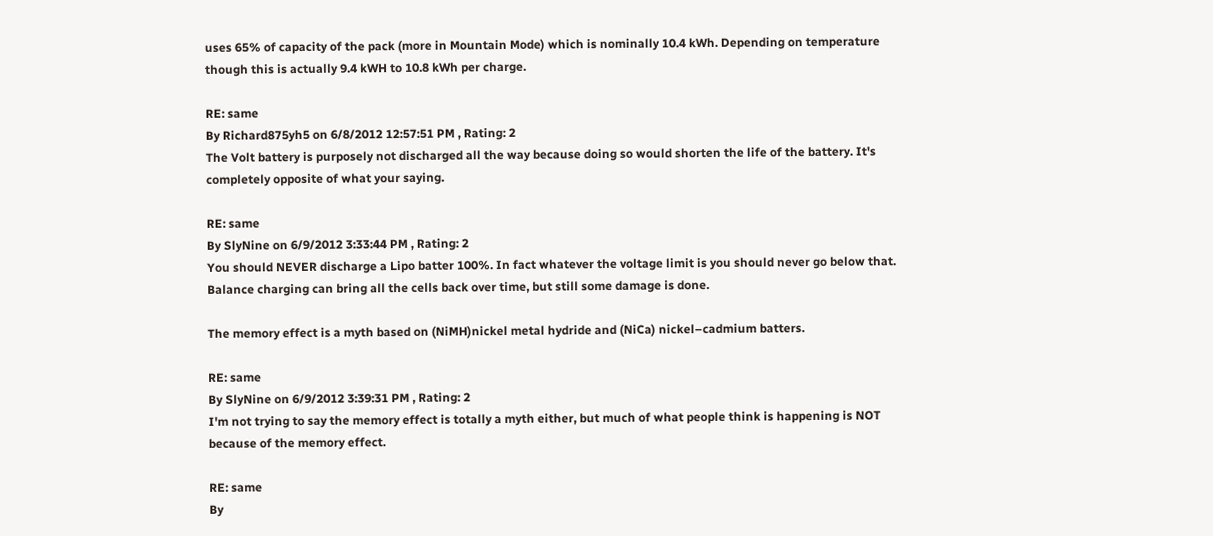uses 65% of capacity of the pack (more in Mountain Mode) which is nominally 10.4 kWh. Depending on temperature though this is actually 9.4 kWH to 10.8 kWh per charge.

RE: same
By Richard875yh5 on 6/8/2012 12:57:51 PM , Rating: 2
The Volt battery is purposely not discharged all the way because doing so would shorten the life of the battery. It's completely opposite of what your saying.

RE: same
By SlyNine on 6/9/2012 3:33:44 PM , Rating: 2
You should NEVER discharge a Lipo batter 100%. In fact whatever the voltage limit is you should never go below that. Balance charging can bring all the cells back over time, but still some damage is done.

The memory effect is a myth based on (NiMH)nickel metal hydride and (NiCa) nickel–cadmium batters.

RE: same
By SlyNine on 6/9/2012 3:39:31 PM , Rating: 2
I'm not trying to say the memory effect is totally a myth either, but much of what people think is happening is NOT because of the memory effect.

RE: same
By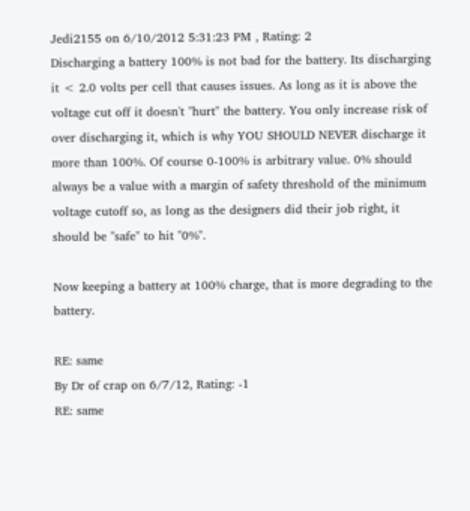Jedi2155 on 6/10/2012 5:31:23 PM , Rating: 2
Discharging a battery 100% is not bad for the battery. Its discharging it < 2.0 volts per cell that causes issues. As long as it is above the voltage cut off it doesn't "hurt" the battery. You only increase risk of over discharging it, which is why YOU SHOULD NEVER discharge it more than 100%. Of course 0-100% is arbitrary value. 0% should always be a value with a margin of safety threshold of the minimum voltage cutoff so, as long as the designers did their job right, it should be "safe" to hit "0%".

Now keeping a battery at 100% charge, that is more degrading to the battery.

RE: same
By Dr of crap on 6/7/12, Rating: -1
RE: same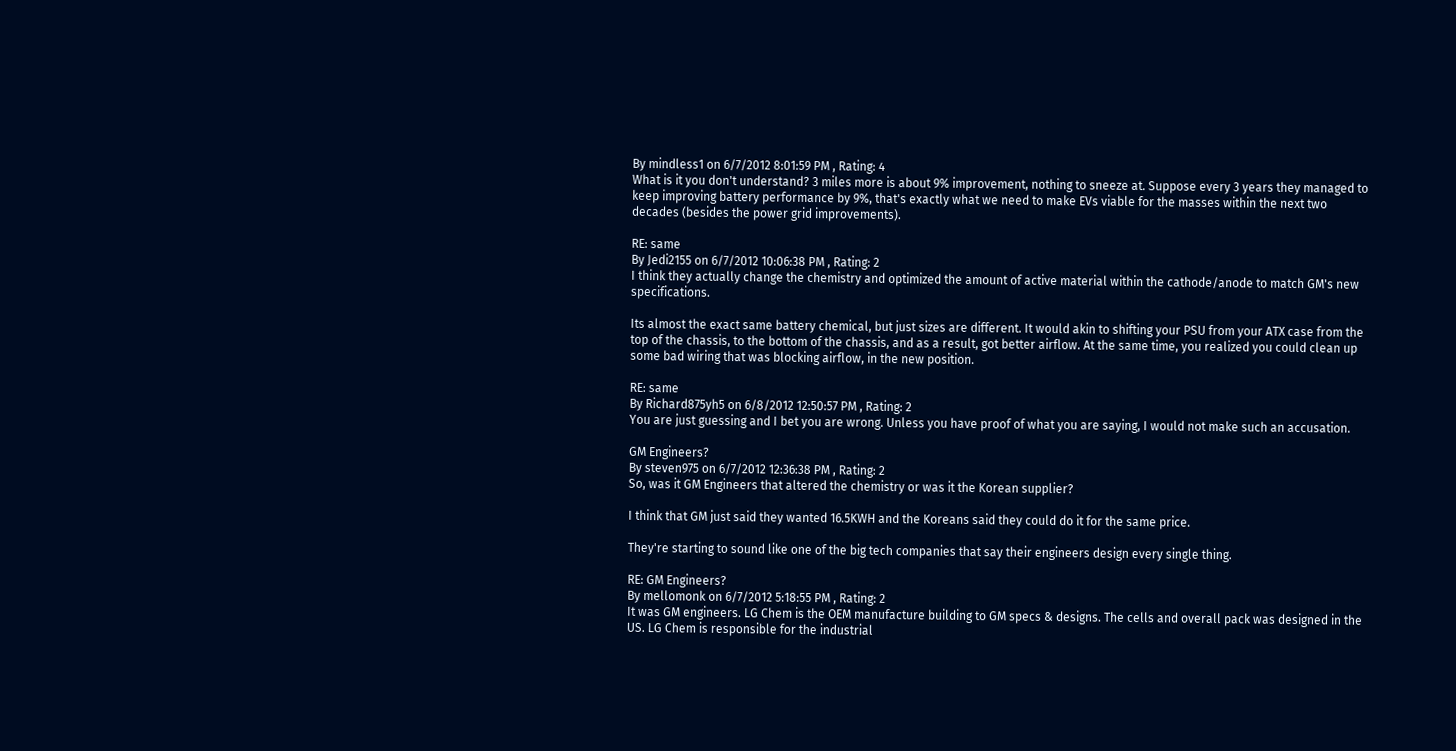By mindless1 on 6/7/2012 8:01:59 PM , Rating: 4
What is it you don't understand? 3 miles more is about 9% improvement, nothing to sneeze at. Suppose every 3 years they managed to keep improving battery performance by 9%, that's exactly what we need to make EVs viable for the masses within the next two decades (besides the power grid improvements).

RE: same
By Jedi2155 on 6/7/2012 10:06:38 PM , Rating: 2
I think they actually change the chemistry and optimized the amount of active material within the cathode/anode to match GM's new specifications.

Its almost the exact same battery chemical, but just sizes are different. It would akin to shifting your PSU from your ATX case from the top of the chassis, to the bottom of the chassis, and as a result, got better airflow. At the same time, you realized you could clean up some bad wiring that was blocking airflow, in the new position.

RE: same
By Richard875yh5 on 6/8/2012 12:50:57 PM , Rating: 2
You are just guessing and I bet you are wrong. Unless you have proof of what you are saying, I would not make such an accusation.

GM Engineers?
By steven975 on 6/7/2012 12:36:38 PM , Rating: 2
So, was it GM Engineers that altered the chemistry or was it the Korean supplier?

I think that GM just said they wanted 16.5KWH and the Koreans said they could do it for the same price.

They're starting to sound like one of the big tech companies that say their engineers design every single thing.

RE: GM Engineers?
By mellomonk on 6/7/2012 5:18:55 PM , Rating: 2
It was GM engineers. LG Chem is the OEM manufacture building to GM specs & designs. The cells and overall pack was designed in the US. LG Chem is responsible for the industrial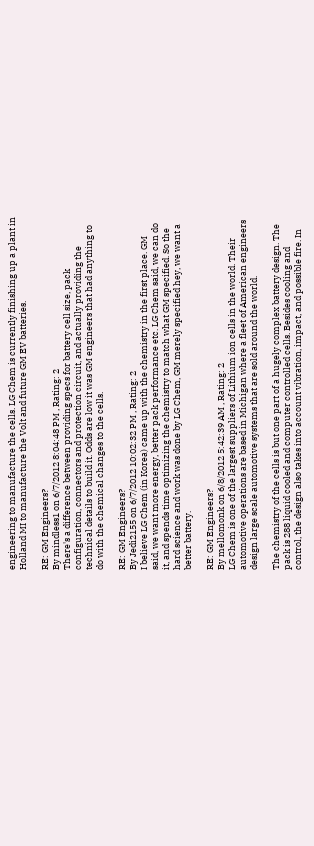engineering to manufacture the cells. LG Chem is currently finishing up a plant in Holland MI to manufacture the Volt and future GM EV batteries.

RE: GM Engineers?
By mindless1 on 6/7/2012 8:04:48 PM , Rating: 2
There's a difference between providing specs for battery cell size, pack configuration, connectors and protection circuit, and actually providing the technical details to build it. Odds are low it was GM engineers that had anything to do with the chemical changes to the cells.

RE: GM Engineers?
By Jedi2155 on 6/7/2012 10:02:32 PM , Rating: 2
I believe LG Chem (in Korea) came up with the chemistry in the first place. GM said, we want more energy, better pack performance etc. LG Chem said, we can do it, and spends time optimizing the chemistry to match what GM specified. So the hard science and work was done by LG Chem, GM merely specified hey, we want a better battery.

RE: GM Engineers?
By mellomonk on 6/8/2012 5:42:39 AM , Rating: 2
LG Chem is one of the largest suppliers of Lithium ion cells in the world. Their automotive operations are based in Michigan where a fleet of American engineers design large scale automotive systems that are sold around the world.

The chemistry of the cells is but one part of a hugely complex battery design. The pack is 288 liquid cooled and computer controlled cells. Besides cooling and control, the design also takes into account vibration, impact, and possible fire. In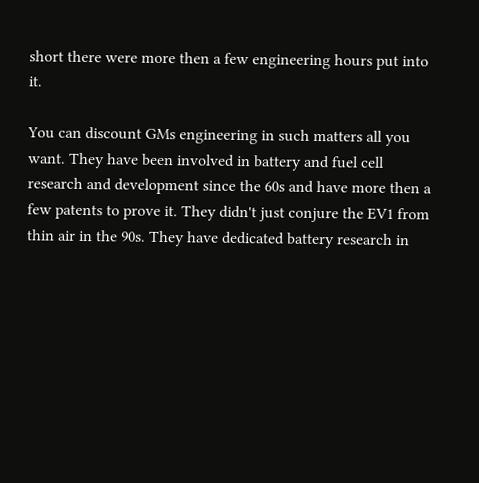short there were more then a few engineering hours put into it.

You can discount GMs engineering in such matters all you want. They have been involved in battery and fuel cell research and development since the 60s and have more then a few patents to prove it. They didn't just conjure the EV1 from thin air in the 90s. They have dedicated battery research in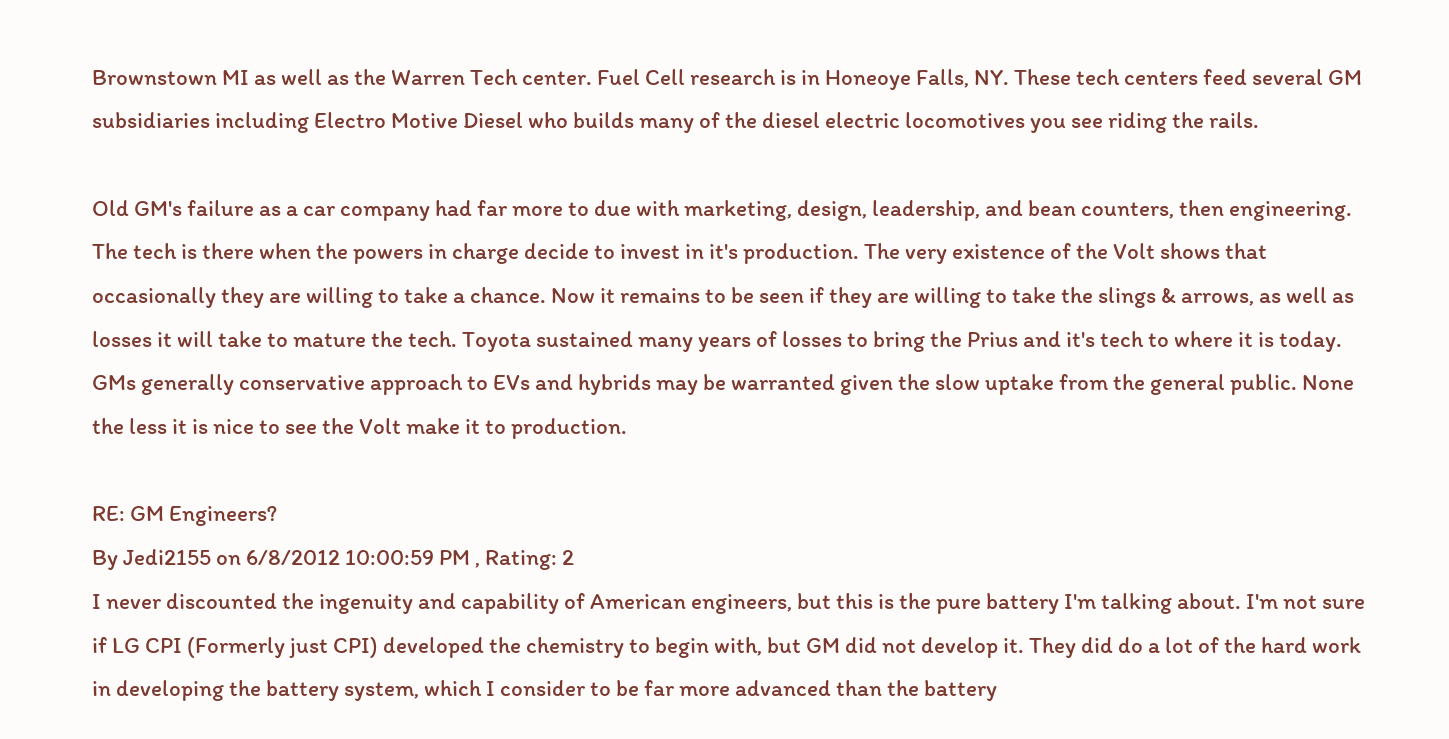Brownstown MI as well as the Warren Tech center. Fuel Cell research is in Honeoye Falls, NY. These tech centers feed several GM subsidiaries including Electro Motive Diesel who builds many of the diesel electric locomotives you see riding the rails.

Old GM's failure as a car company had far more to due with marketing, design, leadership, and bean counters, then engineering. The tech is there when the powers in charge decide to invest in it's production. The very existence of the Volt shows that occasionally they are willing to take a chance. Now it remains to be seen if they are willing to take the slings & arrows, as well as losses it will take to mature the tech. Toyota sustained many years of losses to bring the Prius and it's tech to where it is today. GMs generally conservative approach to EVs and hybrids may be warranted given the slow uptake from the general public. None the less it is nice to see the Volt make it to production.

RE: GM Engineers?
By Jedi2155 on 6/8/2012 10:00:59 PM , Rating: 2
I never discounted the ingenuity and capability of American engineers, but this is the pure battery I'm talking about. I'm not sure if LG CPI (Formerly just CPI) developed the chemistry to begin with, but GM did not develop it. They did do a lot of the hard work in developing the battery system, which I consider to be far more advanced than the battery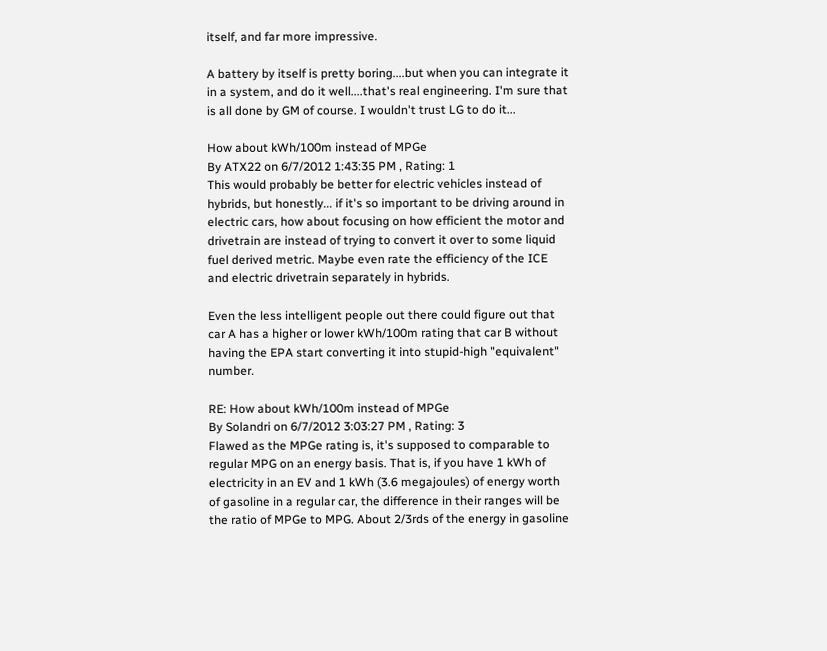itself, and far more impressive.

A battery by itself is pretty boring....but when you can integrate it in a system, and do it well....that's real engineering. I'm sure that is all done by GM of course. I wouldn't trust LG to do it...

How about kWh/100m instead of MPGe
By ATX22 on 6/7/2012 1:43:35 PM , Rating: 1
This would probably be better for electric vehicles instead of hybrids, but honestly... if it's so important to be driving around in electric cars, how about focusing on how efficient the motor and drivetrain are instead of trying to convert it over to some liquid fuel derived metric. Maybe even rate the efficiency of the ICE and electric drivetrain separately in hybrids.

Even the less intelligent people out there could figure out that car A has a higher or lower kWh/100m rating that car B without having the EPA start converting it into stupid-high "equivalent" number.

RE: How about kWh/100m instead of MPGe
By Solandri on 6/7/2012 3:03:27 PM , Rating: 3
Flawed as the MPGe rating is, it's supposed to comparable to regular MPG on an energy basis. That is, if you have 1 kWh of electricity in an EV and 1 kWh (3.6 megajoules) of energy worth of gasoline in a regular car, the difference in their ranges will be the ratio of MPGe to MPG. About 2/3rds of the energy in gasoline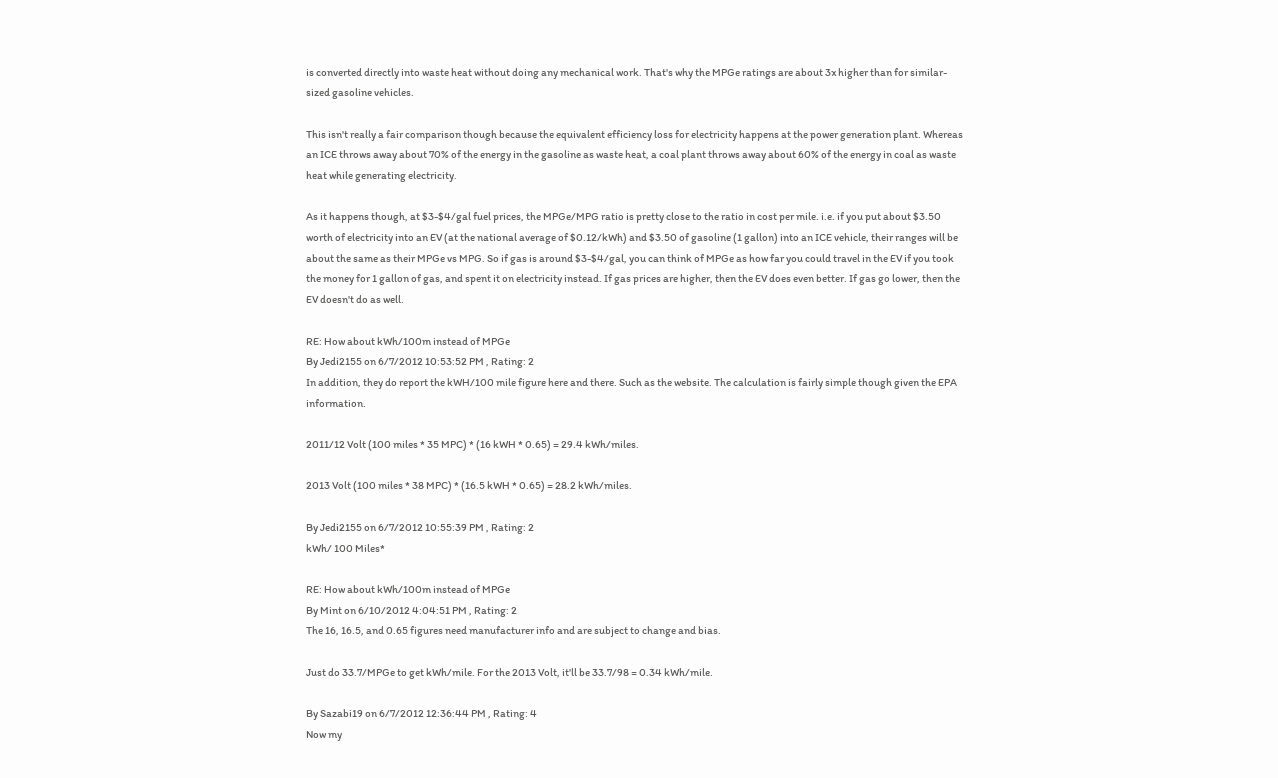is converted directly into waste heat without doing any mechanical work. That's why the MPGe ratings are about 3x higher than for similar-sized gasoline vehicles.

This isn't really a fair comparison though because the equivalent efficiency loss for electricity happens at the power generation plant. Whereas an ICE throws away about 70% of the energy in the gasoline as waste heat, a coal plant throws away about 60% of the energy in coal as waste heat while generating electricity.

As it happens though, at $3-$4/gal fuel prices, the MPGe/MPG ratio is pretty close to the ratio in cost per mile. i.e. if you put about $3.50 worth of electricity into an EV (at the national average of $0.12/kWh) and $3.50 of gasoline (1 gallon) into an ICE vehicle, their ranges will be about the same as their MPGe vs MPG. So if gas is around $3-$4/gal, you can think of MPGe as how far you could travel in the EV if you took the money for 1 gallon of gas, and spent it on electricity instead. If gas prices are higher, then the EV does even better. If gas go lower, then the EV doesn't do as well.

RE: How about kWh/100m instead of MPGe
By Jedi2155 on 6/7/2012 10:53:52 PM , Rating: 2
In addition, they do report the kWH/100 mile figure here and there. Such as the website. The calculation is fairly simple though given the EPA information.

2011/12 Volt (100 miles * 35 MPC) * (16 kWH * 0.65) = 29.4 kWh/miles.

2013 Volt (100 miles * 38 MPC) * (16.5 kWH * 0.65) = 28.2 kWh/miles.

By Jedi2155 on 6/7/2012 10:55:39 PM , Rating: 2
kWh/ 100 Miles*

RE: How about kWh/100m instead of MPGe
By Mint on 6/10/2012 4:04:51 PM , Rating: 2
The 16, 16.5, and 0.65 figures need manufacturer info and are subject to change and bias.

Just do 33.7/MPGe to get kWh/mile. For the 2013 Volt, it'll be 33.7/98 = 0.34 kWh/mile.

By Sazabi19 on 6/7/2012 12:36:44 PM , Rating: 4
Now my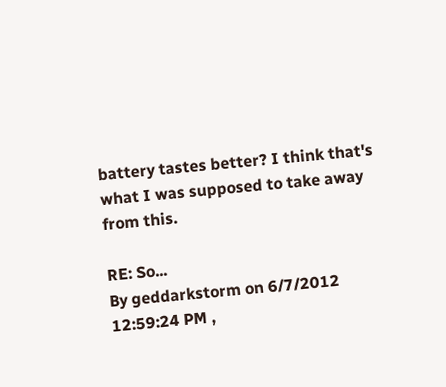battery tastes better? I think that's what I was supposed to take away from this.

RE: So...
By geddarkstorm on 6/7/2012 12:59:24 PM ,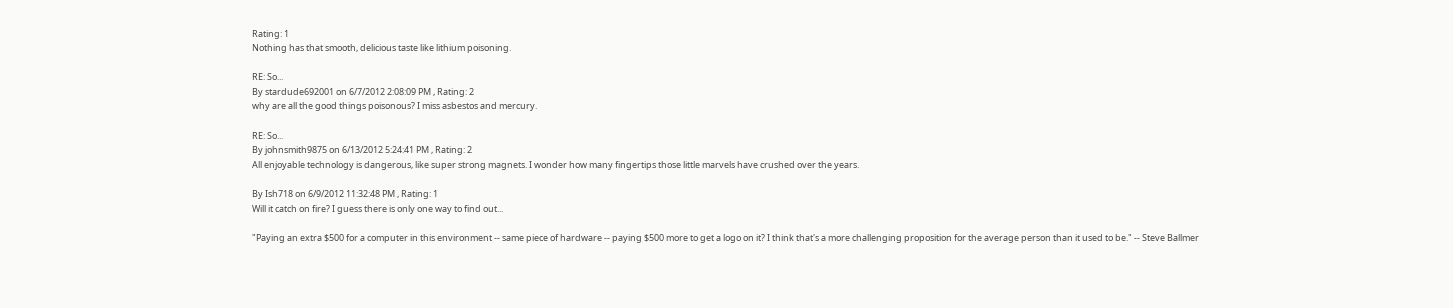Rating: 1
Nothing has that smooth, delicious taste like lithium poisoning.

RE: So...
By stardude692001 on 6/7/2012 2:08:09 PM , Rating: 2
why are all the good things poisonous? I miss asbestos and mercury.

RE: So...
By johnsmith9875 on 6/13/2012 5:24:41 PM , Rating: 2
All enjoyable technology is dangerous, like super strong magnets. I wonder how many fingertips those little marvels have crushed over the years.

By Ish718 on 6/9/2012 11:32:48 PM , Rating: 1
Will it catch on fire? I guess there is only one way to find out...

"Paying an extra $500 for a computer in this environment -- same piece of hardware -- paying $500 more to get a logo on it? I think that's a more challenging proposition for the average person than it used to be." -- Steve Ballmer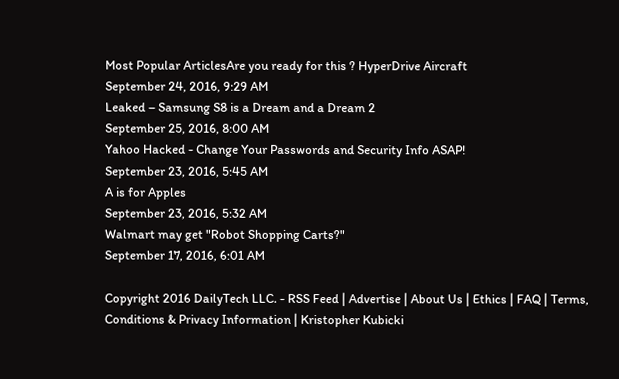Most Popular ArticlesAre you ready for this ? HyperDrive Aircraft
September 24, 2016, 9:29 AM
Leaked – Samsung S8 is a Dream and a Dream 2
September 25, 2016, 8:00 AM
Yahoo Hacked - Change Your Passwords and Security Info ASAP!
September 23, 2016, 5:45 AM
A is for Apples
September 23, 2016, 5:32 AM
Walmart may get "Robot Shopping Carts?"
September 17, 2016, 6:01 AM

Copyright 2016 DailyTech LLC. - RSS Feed | Advertise | About Us | Ethics | FAQ | Terms, Conditions & Privacy Information | Kristopher Kubicki